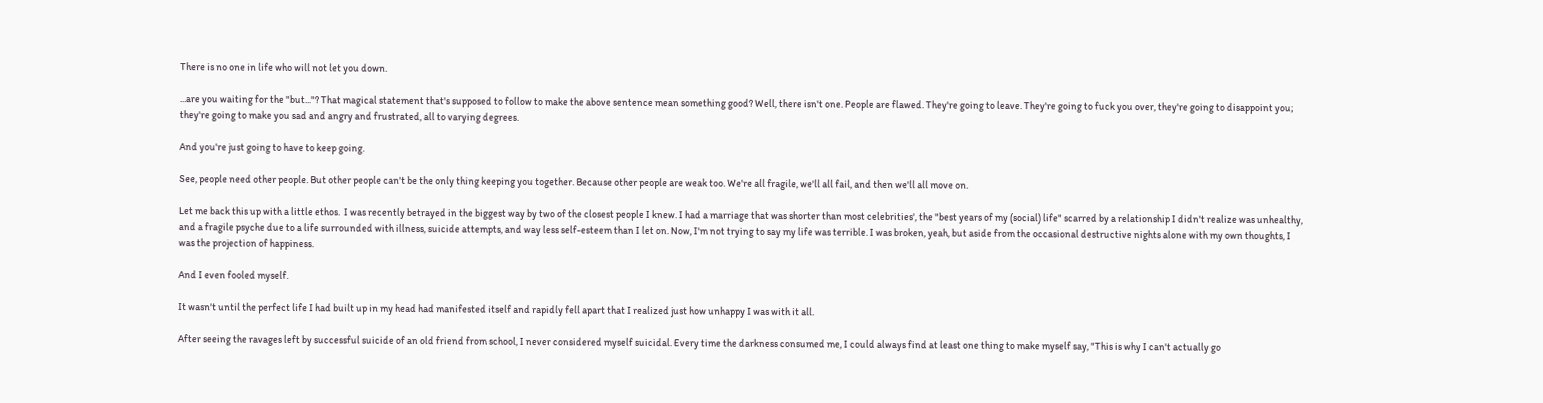There is no one in life who will not let you down.

...are you waiting for the "but..."? That magical statement that's supposed to follow to make the above sentence mean something good? Well, there isn't one. People are flawed. They're going to leave. They're going to fuck you over, they're going to disappoint you; they're going to make you sad and angry and frustrated, all to varying degrees.

And you're just going to have to keep going.

See, people need other people. But other people can't be the only thing keeping you together. Because other people are weak too. We're all fragile, we'll all fail, and then we'll all move on.

Let me back this up with a little ethos.  I was recently betrayed in the biggest way by two of the closest people I knew. I had a marriage that was shorter than most celebrities', the "best years of my (social) life" scarred by a relationship I didn't realize was unhealthy, and a fragile psyche due to a life surrounded with illness, suicide attempts, and way less self-esteem than I let on. Now, I'm not trying to say my life was terrible. I was broken, yeah, but aside from the occasional destructive nights alone with my own thoughts, I was the projection of happiness.

And I even fooled myself.

It wasn't until the perfect life I had built up in my head had manifested itself and rapidly fell apart that I realized just how unhappy I was with it all.

After seeing the ravages left by successful suicide of an old friend from school, I never considered myself suicidal. Every time the darkness consumed me, I could always find at least one thing to make myself say, "This is why I can't actually go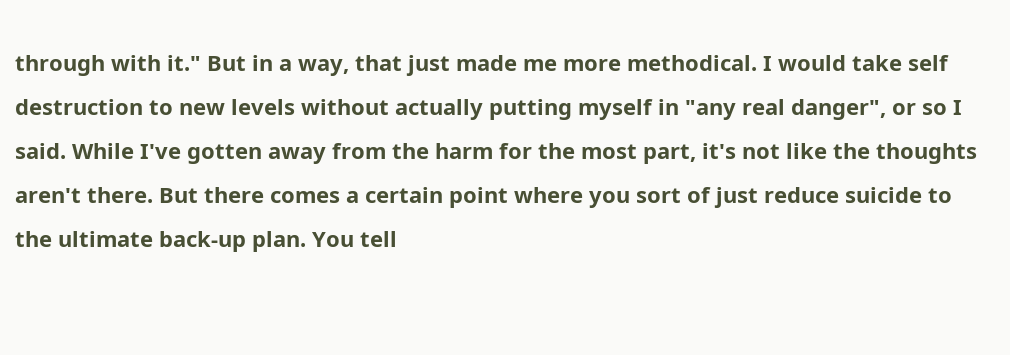through with it." But in a way, that just made me more methodical. I would take self destruction to new levels without actually putting myself in "any real danger", or so I said. While I've gotten away from the harm for the most part, it's not like the thoughts aren't there. But there comes a certain point where you sort of just reduce suicide to the ultimate back-up plan. You tell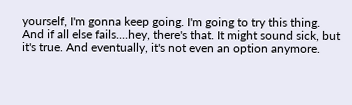yourself, I'm gonna keep going. I'm going to try this thing. And if all else fails....hey, there's that. It might sound sick, but it's true. And eventually, it's not even an option anymore.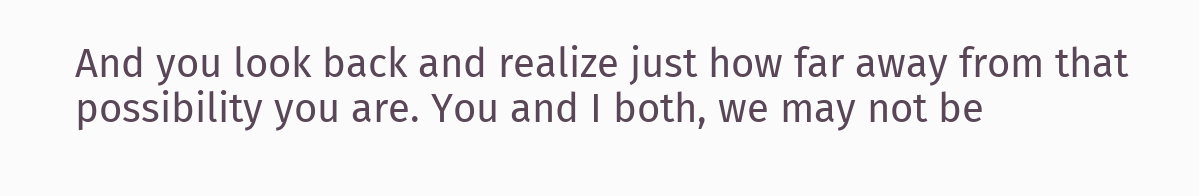And you look back and realize just how far away from that possibility you are. You and I both, we may not be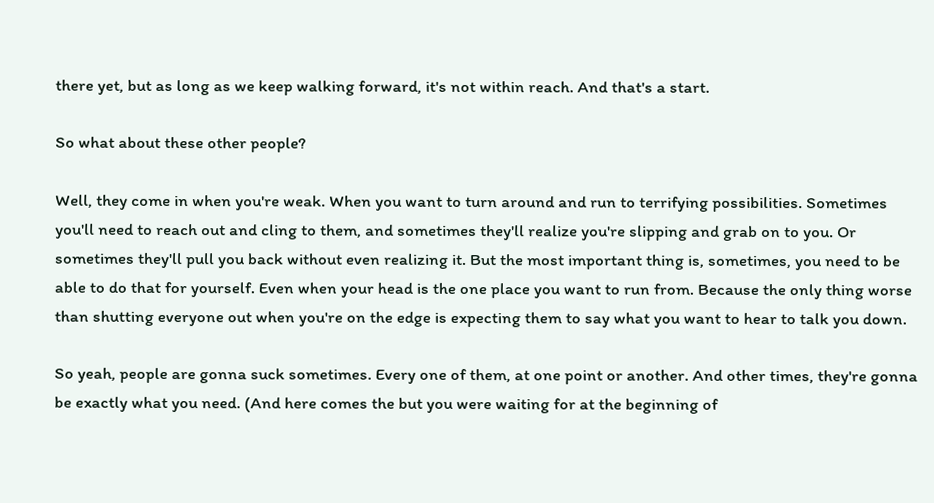there yet, but as long as we keep walking forward, it's not within reach. And that's a start.

So what about these other people?

Well, they come in when you're weak. When you want to turn around and run to terrifying possibilities. Sometimes you'll need to reach out and cling to them, and sometimes they'll realize you're slipping and grab on to you. Or sometimes they'll pull you back without even realizing it. But the most important thing is, sometimes, you need to be able to do that for yourself. Even when your head is the one place you want to run from. Because the only thing worse than shutting everyone out when you're on the edge is expecting them to say what you want to hear to talk you down.

So yeah, people are gonna suck sometimes. Every one of them, at one point or another. And other times, they're gonna be exactly what you need. (And here comes the but you were waiting for at the beginning of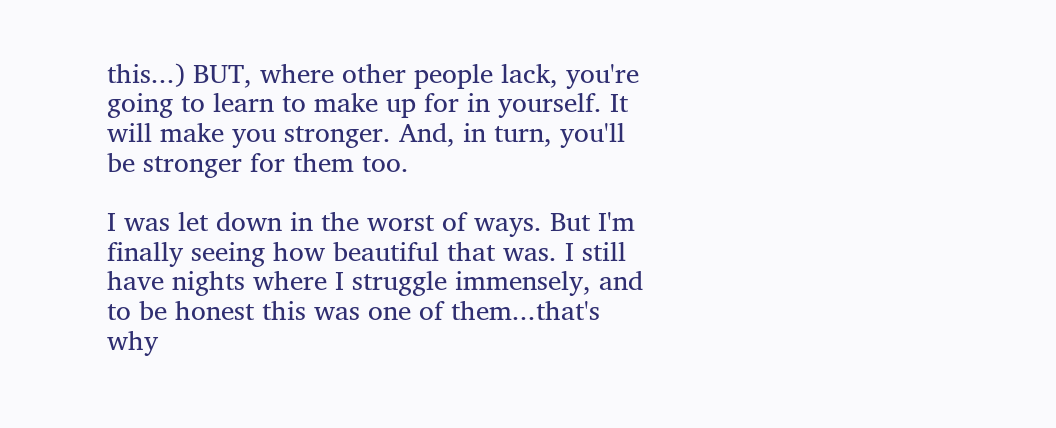this...) BUT, where other people lack, you're going to learn to make up for in yourself. It will make you stronger. And, in turn, you'll be stronger for them too.

I was let down in the worst of ways. But I'm finally seeing how beautiful that was. I still have nights where I struggle immensely, and to be honest this was one of them...that's why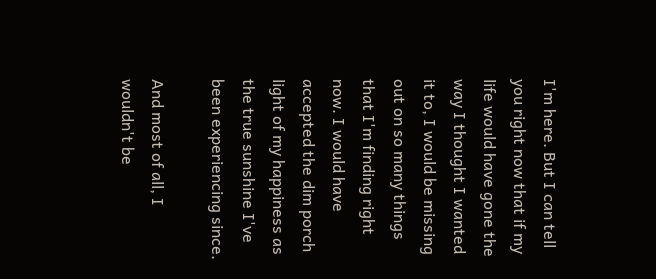I'm here. But I can tell you right now that if my life would have gone the way I thought I wanted it to, I would be missing out on so many things that I'm finding right now. I would have accepted the dim porch light of my happiness as the true sunshine I've been experiencing since.

And most of all, I wouldn't be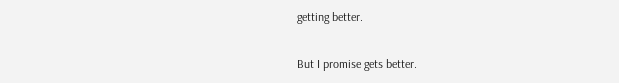getting better.

But I promise gets better.